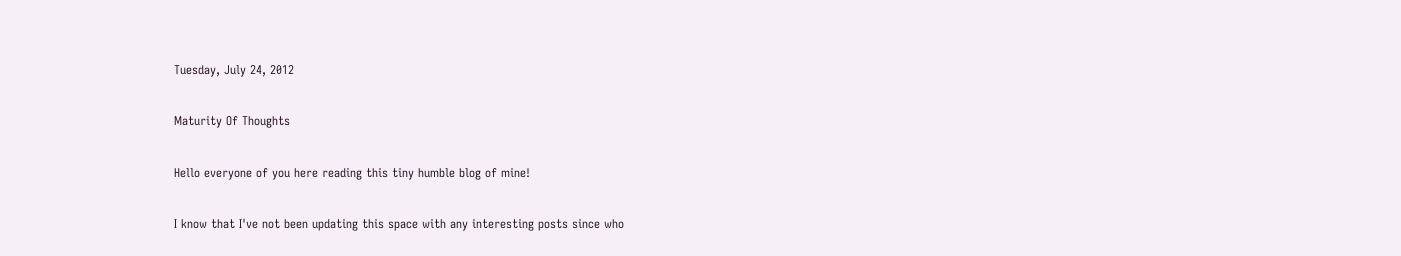Tuesday, July 24, 2012

Maturity Of Thoughts

Hello everyone of you here reading this tiny humble blog of mine!

I know that I've not been updating this space with any interesting posts since who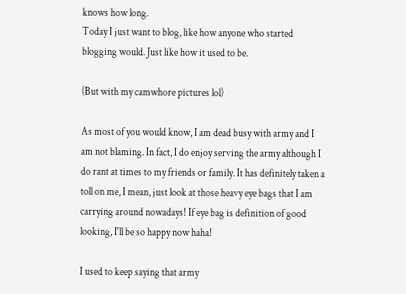knows how long.
Today I just want to blog, like how anyone who started blogging would. Just like how it used to be.

(But with my camwhore pictures lol)

As most of you would know, I am dead busy with army and I am not blaming. In fact, I do enjoy serving the army although I do rant at times to my friends or family. It has definitely taken a toll on me, I mean, just look at those heavy eye bags that I am carrying around nowadays! If eye bag is definition of good looking, I'll be so happy now haha!

I used to keep saying that army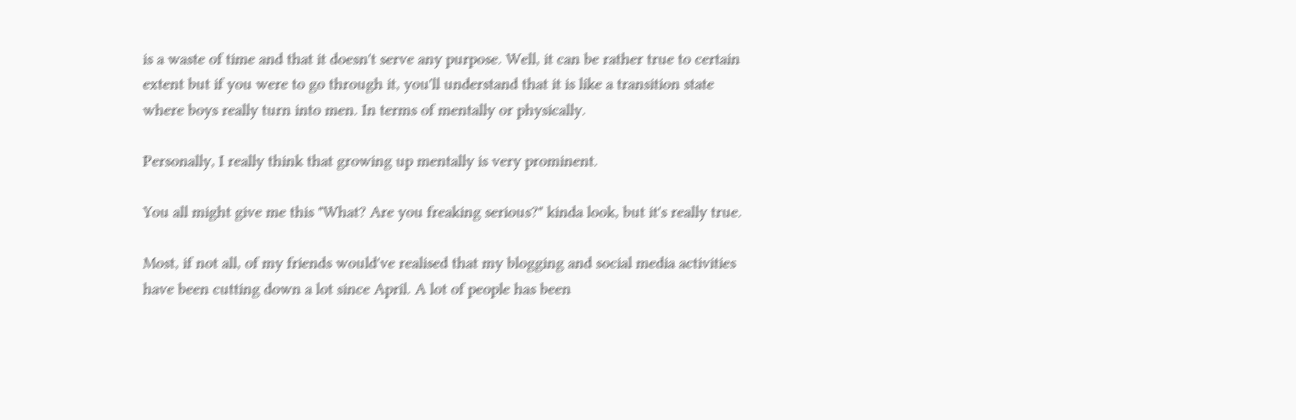is a waste of time and that it doesn't serve any purpose. Well, it can be rather true to certain extent but if you were to go through it, you'll understand that it is like a transition state where boys really turn into men. In terms of mentally or physically.

Personally, I really think that growing up mentally is very prominent.

You all might give me this "What? Are you freaking serious?" kinda look, but it's really true.

Most, if not all, of my friends would've realised that my blogging and social media activities have been cutting down a lot since April. A lot of people has been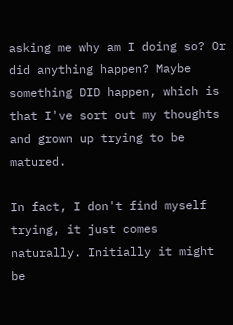asking me why am I doing so? Or did anything happen? Maybe something DID happen, which is that I've sort out my thoughts and grown up trying to be matured.

In fact, I don't find myself trying, it just comes naturally. Initially it might be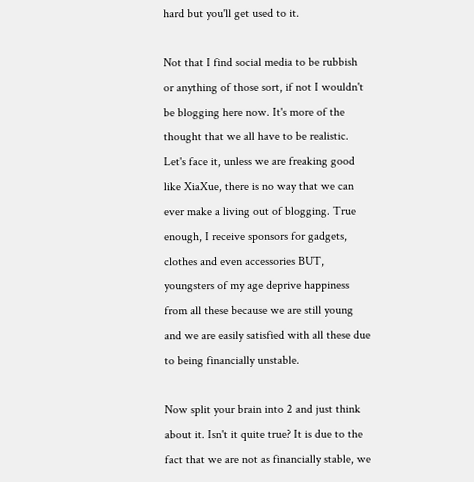hard but you'll get used to it.

Not that I find social media to be rubbish or anything of those sort, if not I wouldn't be blogging here now. It's more of the thought that we all have to be realistic. Let's face it, unless we are freaking good like XiaXue, there is no way that we can ever make a living out of blogging. True enough, I receive sponsors for gadgets, clothes and even accessories BUT, youngsters of my age deprive happiness from all these because we are still young and we are easily satisfied with all these due to being financially unstable.

Now split your brain into 2 and just think about it. Isn't it quite true? It is due to the fact that we are not as financially stable, we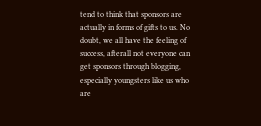tend to think that sponsors are actually in forms of gifts to us. No doubt, we all have the feeling of success, afterall not everyone can get sponsors through blogging, especially youngsters like us who are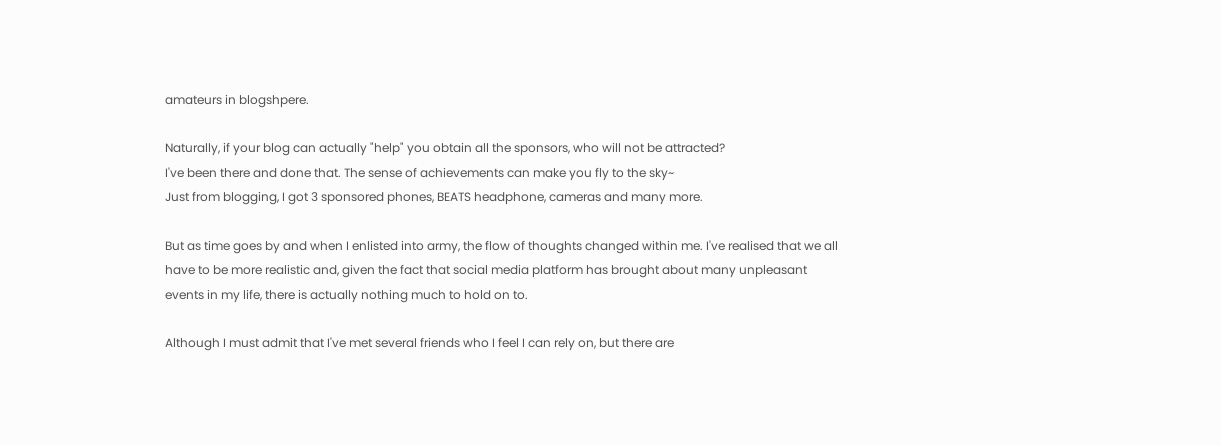amateurs in blogshpere.

Naturally, if your blog can actually "help" you obtain all the sponsors, who will not be attracted?
I've been there and done that. The sense of achievements can make you fly to the sky~
Just from blogging, I got 3 sponsored phones, BEATS headphone, cameras and many more.

But as time goes by and when I enlisted into army, the flow of thoughts changed within me. I've realised that we all have to be more realistic and, given the fact that social media platform has brought about many unpleasant events in my life, there is actually nothing much to hold on to.

Although I must admit that I've met several friends who I feel I can rely on, but there are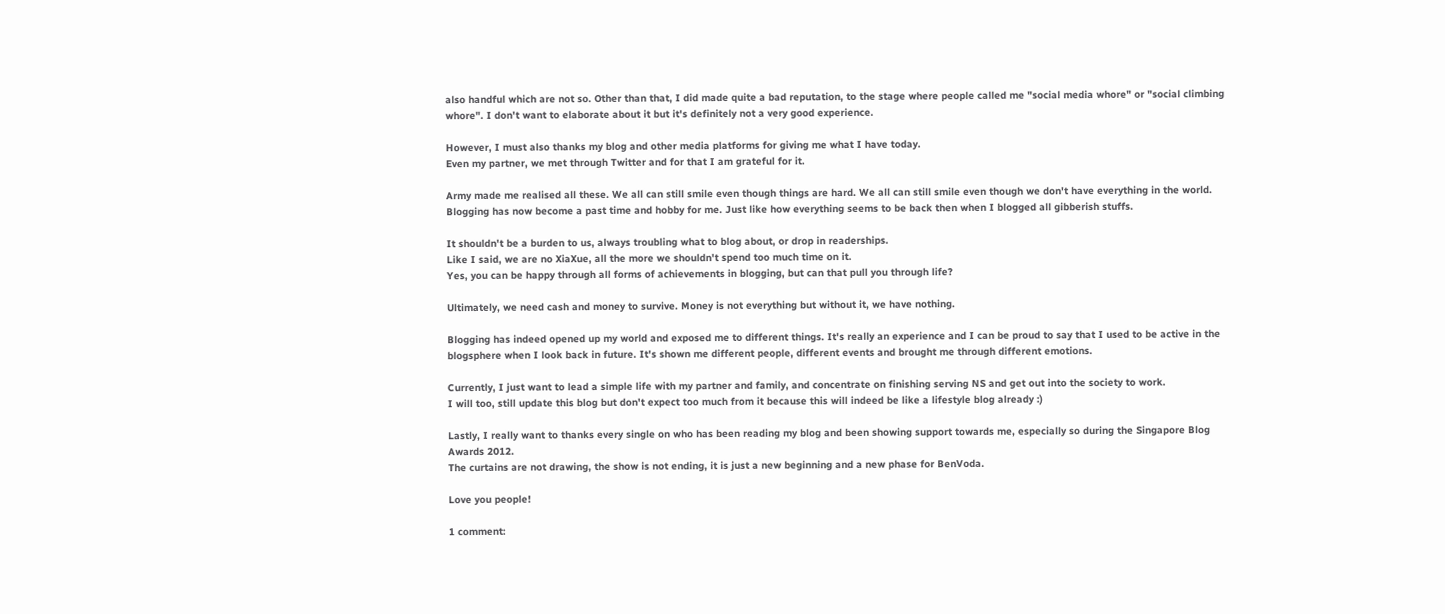also handful which are not so. Other than that, I did made quite a bad reputation, to the stage where people called me "social media whore" or "social climbing whore". I don't want to elaborate about it but it's definitely not a very good experience.

However, I must also thanks my blog and other media platforms for giving me what I have today.
Even my partner, we met through Twitter and for that I am grateful for it.

Army made me realised all these. We all can still smile even though things are hard. We all can still smile even though we don't have everything in the world. Blogging has now become a past time and hobby for me. Just like how everything seems to be back then when I blogged all gibberish stuffs.

It shouldn't be a burden to us, always troubling what to blog about, or drop in readerships.
Like I said, we are no XiaXue, all the more we shouldn't spend too much time on it.
Yes, you can be happy through all forms of achievements in blogging, but can that pull you through life?

Ultimately, we need cash and money to survive. Money is not everything but without it, we have nothing.

Blogging has indeed opened up my world and exposed me to different things. It's really an experience and I can be proud to say that I used to be active in the blogsphere when I look back in future. It's shown me different people, different events and brought me through different emotions.

Currently, I just want to lead a simple life with my partner and family, and concentrate on finishing serving NS and get out into the society to work.
I will too, still update this blog but don't expect too much from it because this will indeed be like a lifestyle blog already :)

Lastly, I really want to thanks every single on who has been reading my blog and been showing support towards me, especially so during the Singapore Blog Awards 2012.
The curtains are not drawing, the show is not ending, it is just a new beginning and a new phase for BenVoda.

Love you people!

1 comment: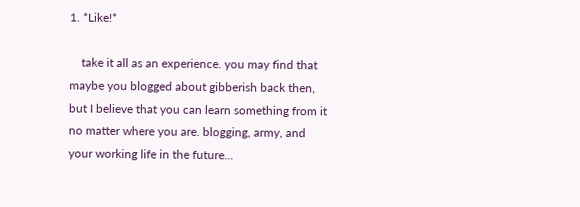1. *Like!*

    take it all as an experience. you may find that maybe you blogged about gibberish back then, but I believe that you can learn something from it no matter where you are. blogging, army, and your working life in the future...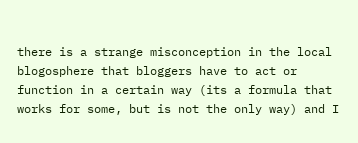there is a strange misconception in the local blogosphere that bloggers have to act or function in a certain way (its a formula that works for some, but is not the only way) and I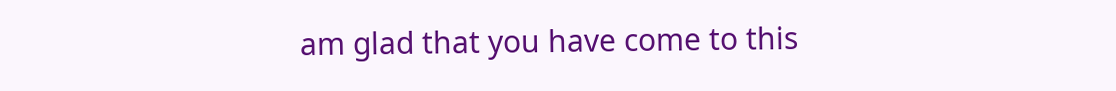am glad that you have come to this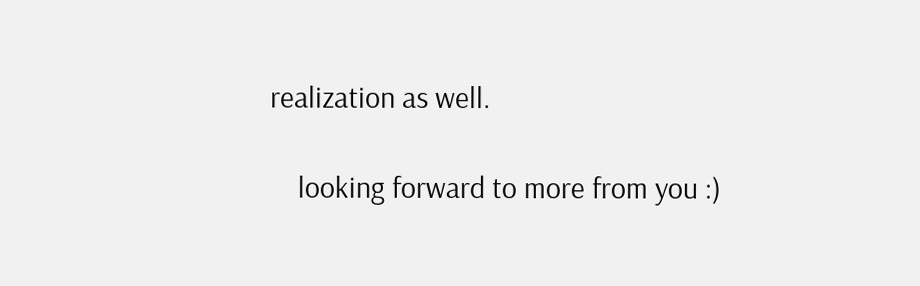realization as well.

    looking forward to more from you :)